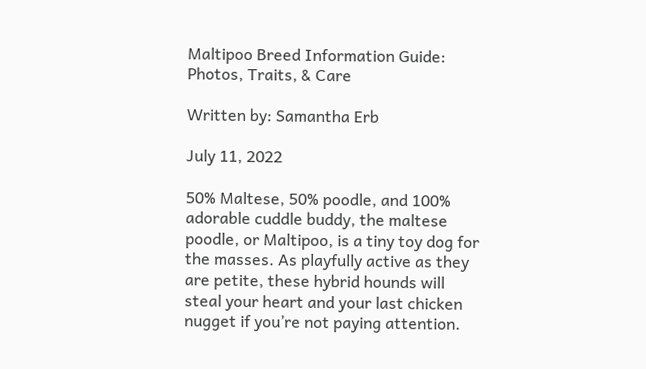Maltipoo Breed Information Guide: Photos, Traits, & Care

Written by: Samantha Erb

July 11, 2022

50% Maltese, 50% poodle, and 100% adorable cuddle buddy, the maltese poodle, or Maltipoo, is a tiny toy dog for the masses. As playfully active as they are petite, these hybrid hounds will steal your heart and your last chicken nugget if you’re not paying attention.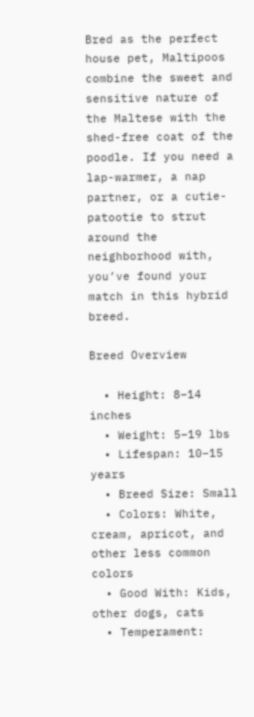Bred as the perfect house pet, Maltipoos combine the sweet and sensitive nature of the Maltese with the shed-free coat of the poodle. If you need a lap-warmer, a nap partner, or a cutie-patootie to strut around the neighborhood with, you’ve found your match in this hybrid breed.

Breed Overview

  • Height: 8–14 inches
  • Weight: 5–19 lbs
  • Lifespan: 10–15 years
  • Breed Size: Small
  • Colors: White, cream, apricot, and other less common colors
  • Good With: Kids, other dogs, cats
  • Temperament: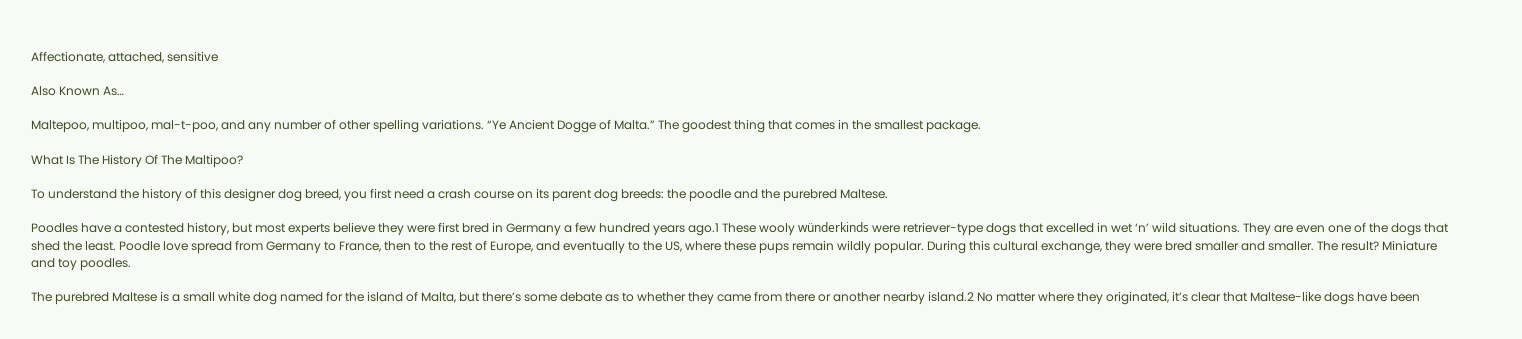Affectionate, attached, sensitive

Also Known As…

Maltepoo, multipoo, mal-t-poo, and any number of other spelling variations. “Ye Ancient Dogge of Malta.” The goodest thing that comes in the smallest package.

What Is The History Of The Maltipoo?

To understand the history of this designer dog breed, you first need a crash course on its parent dog breeds: the poodle and the purebred Maltese.

Poodles have a contested history, but most experts believe they were first bred in Germany a few hundred years ago.1 These wooly wünderkinds were retriever-type dogs that excelled in wet ‘n’ wild situations. They are even one of the dogs that shed the least. Poodle love spread from Germany to France, then to the rest of Europe, and eventually to the US, where these pups remain wildly popular. During this cultural exchange, they were bred smaller and smaller. The result? Miniature and toy poodles.

The purebred Maltese is a small white dog named for the island of Malta, but there’s some debate as to whether they came from there or another nearby island.2 No matter where they originated, it’s clear that Maltese-like dogs have been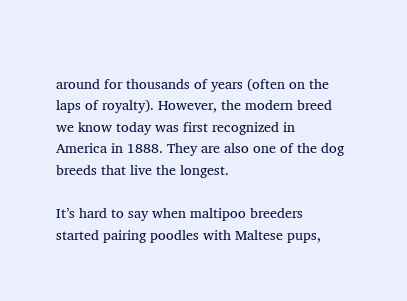around for thousands of years (often on the laps of royalty). However, the modern breed we know today was first recognized in America in 1888. They are also one of the dog breeds that live the longest.

It’s hard to say when maltipoo breeders started pairing poodles with Maltese pups,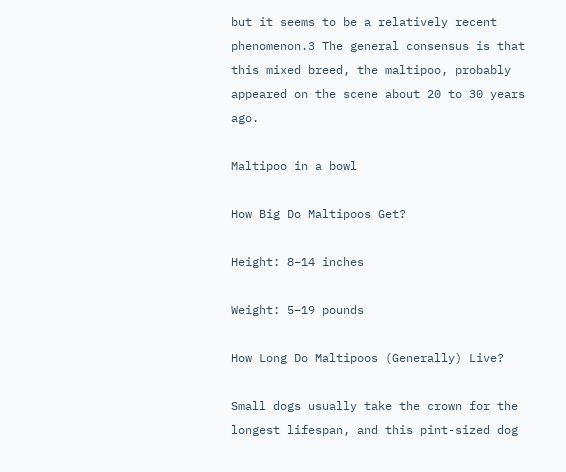but it seems to be a relatively recent phenomenon.3 The general consensus is that this mixed breed, the maltipoo, probably appeared on the scene about 20 to 30 years ago.

Maltipoo in a bowl

How Big Do Maltipoos Get?

Height: 8–14 inches

Weight: 5–19 pounds

How Long Do Maltipoos (Generally) Live?

Small dogs usually take the crown for the longest lifespan, and this pint-sized dog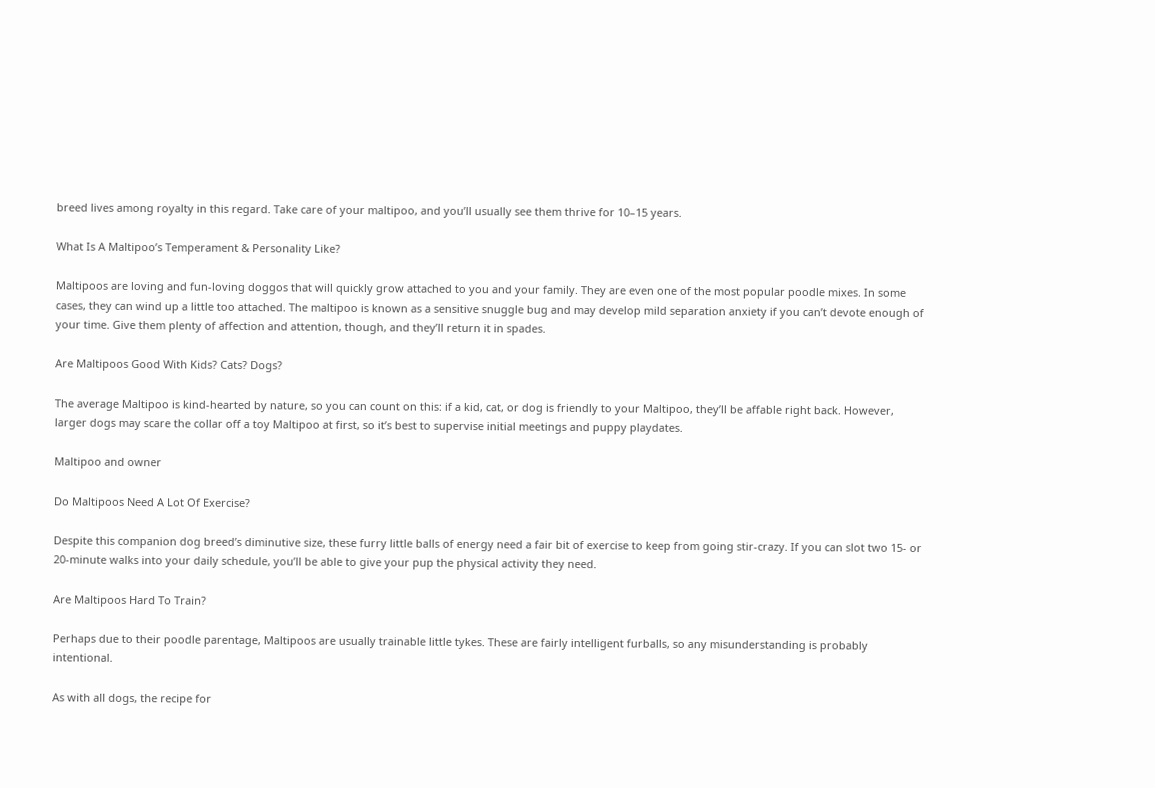breed lives among royalty in this regard. Take care of your maltipoo, and you’ll usually see them thrive for 10–15 years.

What Is A Maltipoo’s Temperament & Personality Like?

Maltipoos are loving and fun-loving doggos that will quickly grow attached to you and your family. They are even one of the most popular poodle mixes. In some cases, they can wind up a little too attached. The maltipoo is known as a sensitive snuggle bug and may develop mild separation anxiety if you can’t devote enough of your time. Give them plenty of affection and attention, though, and they’ll return it in spades.

Are Maltipoos Good With Kids? Cats? Dogs?

The average Maltipoo is kind-hearted by nature, so you can count on this: if a kid, cat, or dog is friendly to your Maltipoo, they’ll be affable right back. However, larger dogs may scare the collar off a toy Maltipoo at first, so it’s best to supervise initial meetings and puppy playdates.

Maltipoo and owner

Do Maltipoos Need A Lot Of Exercise?

Despite this companion dog breed’s diminutive size, these furry little balls of energy need a fair bit of exercise to keep from going stir-crazy. If you can slot two 15- or 20-minute walks into your daily schedule, you’ll be able to give your pup the physical activity they need.

Are Maltipoos Hard To Train?

Perhaps due to their poodle parentage, Maltipoos are usually trainable little tykes. These are fairly intelligent furballs, so any misunderstanding is probably intentional.

As with all dogs, the recipe for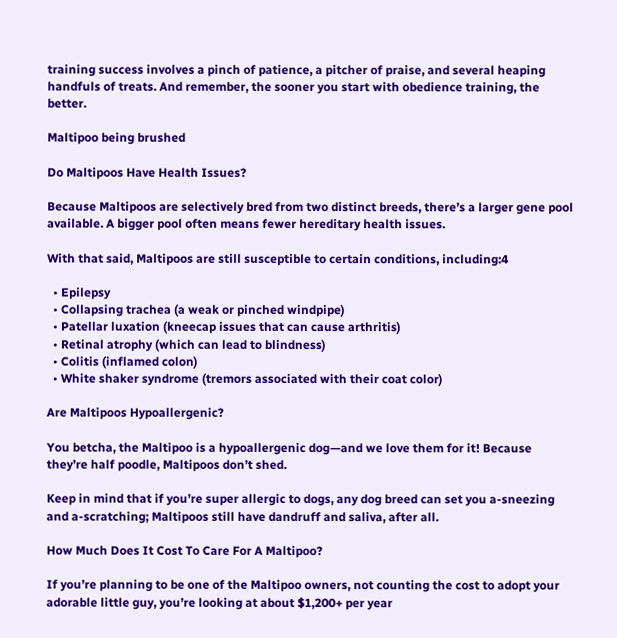training success involves a pinch of patience, a pitcher of praise, and several heaping handfuls of treats. And remember, the sooner you start with obedience training, the better.

Maltipoo being brushed

Do Maltipoos Have Health Issues?

Because Maltipoos are selectively bred from two distinct breeds, there’s a larger gene pool available. A bigger pool often means fewer hereditary health issues.

With that said, Maltipoos are still susceptible to certain conditions, including:4

  • Epilepsy
  • Collapsing trachea (a weak or pinched windpipe)
  • Patellar luxation (kneecap issues that can cause arthritis)
  • Retinal atrophy (which can lead to blindness)
  • Colitis (inflamed colon)
  • White shaker syndrome (tremors associated with their coat color)

Are Maltipoos Hypoallergenic?

You betcha, the Maltipoo is a hypoallergenic dog—and we love them for it! Because they’re half poodle, Maltipoos don’t shed.

Keep in mind that if you’re super allergic to dogs, any dog breed can set you a-sneezing and a-scratching; Maltipoos still have dandruff and saliva, after all.

How Much Does It Cost To Care For A Maltipoo?

If you’re planning to be one of the Maltipoo owners, not counting the cost to adopt your adorable little guy, you’re looking at about $1,200+ per year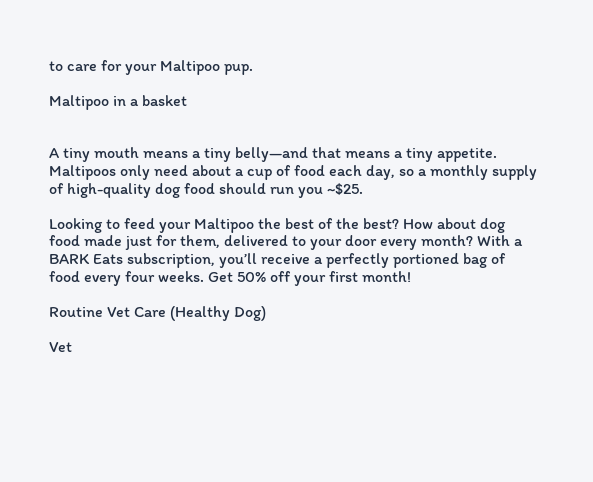to care for your Maltipoo pup.

Maltipoo in a basket


A tiny mouth means a tiny belly—and that means a tiny appetite. Maltipoos only need about a cup of food each day, so a monthly supply of high-quality dog food should run you ~$25.

Looking to feed your Maltipoo the best of the best? How about dog food made just for them, delivered to your door every month? With a BARK Eats subscription, you’ll receive a perfectly portioned bag of food every four weeks. Get 50% off your first month!

Routine Vet Care (Healthy Dog)

Vet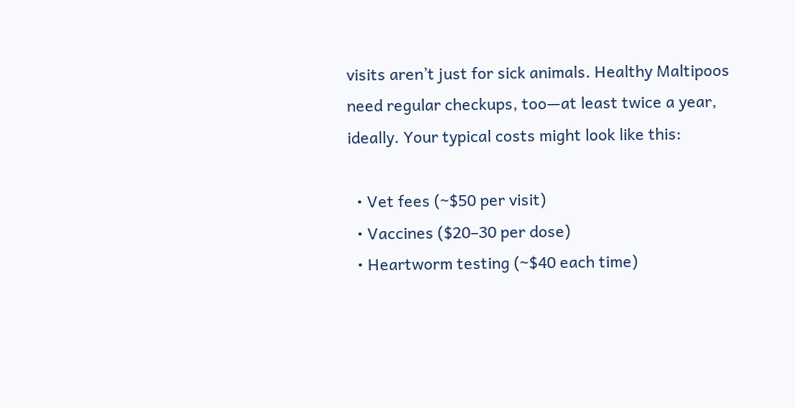visits aren’t just for sick animals. Healthy Maltipoos need regular checkups, too—at least twice a year, ideally. Your typical costs might look like this:

  • Vet fees (~$50 per visit)
  • Vaccines ($20–30 per dose)
  • Heartworm testing (~$40 each time)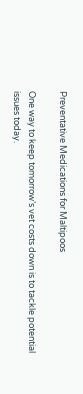Preventative Medications for Maltipoos

One way to keep tomorrow’s vet costs down is to tackle potential issues today.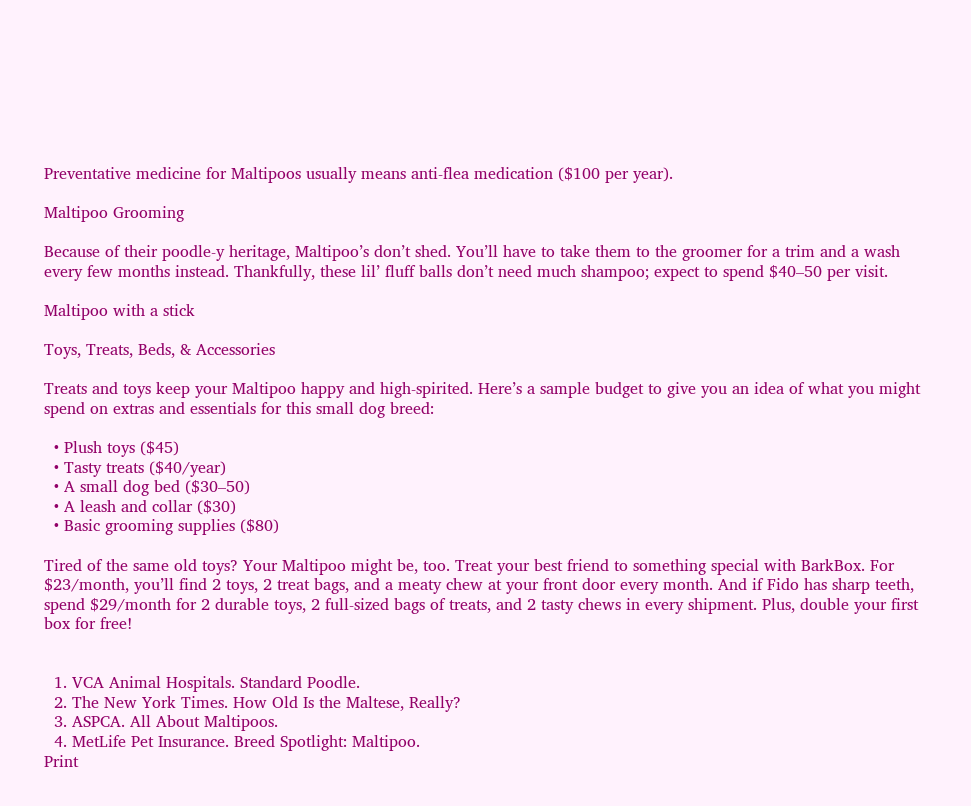Preventative medicine for Maltipoos usually means anti-flea medication ($100 per year).

Maltipoo Grooming

Because of their poodle-y heritage, Maltipoo’s don’t shed. You’ll have to take them to the groomer for a trim and a wash every few months instead. Thankfully, these lil’ fluff balls don’t need much shampoo; expect to spend $40–50 per visit.

Maltipoo with a stick

Toys, Treats, Beds, & Accessories

Treats and toys keep your Maltipoo happy and high-spirited. Here’s a sample budget to give you an idea of what you might spend on extras and essentials for this small dog breed:

  • Plush toys ($45)
  • Tasty treats ($40/year)
  • A small dog bed ($30–50)
  • A leash and collar ($30)
  • Basic grooming supplies ($80)

Tired of the same old toys? Your Maltipoo might be, too. Treat your best friend to something special with BarkBox. For $23/month, you’ll find 2 toys, 2 treat bags, and a meaty chew at your front door every month. And if Fido has sharp teeth, spend $29/month for 2 durable toys, 2 full-sized bags of treats, and 2 tasty chews in every shipment. Plus, double your first box for free!


  1. VCA Animal Hospitals. Standard Poodle.
  2. The New York Times. How Old Is the Maltese, Really?
  3. ASPCA. All About Maltipoos.
  4. MetLife Pet Insurance. Breed Spotlight: Maltipoo.
Print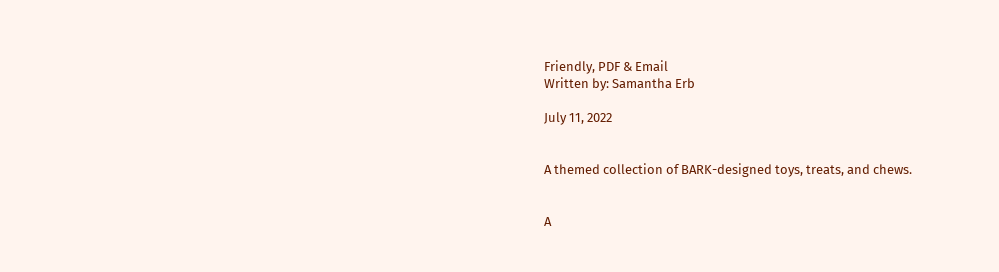Friendly, PDF & Email
Written by: Samantha Erb

July 11, 2022


A themed collection of BARK-designed toys, treats, and chews.


A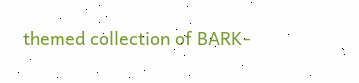themed collection of BARK-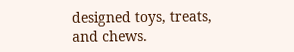designed toys, treats, and chews.